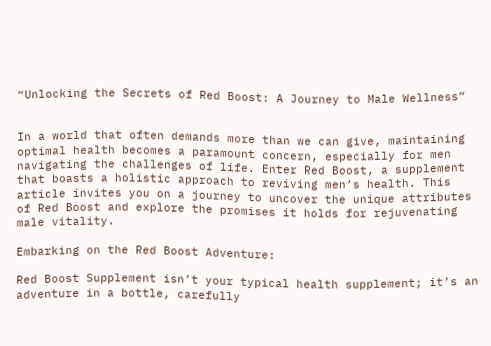“Unlocking the Secrets of Red Boost: A Journey to Male Wellness”


In a world that often demands more than we can give, maintaining optimal health becomes a paramount concern, especially for men navigating the challenges of life. Enter Red Boost, a supplement that boasts a holistic approach to reviving men’s health. This article invites you on a journey to uncover the unique attributes of Red Boost and explore the promises it holds for rejuvenating male vitality.

Embarking on the Red Boost Adventure:

Red Boost Supplement isn’t your typical health supplement; it’s an adventure in a bottle, carefully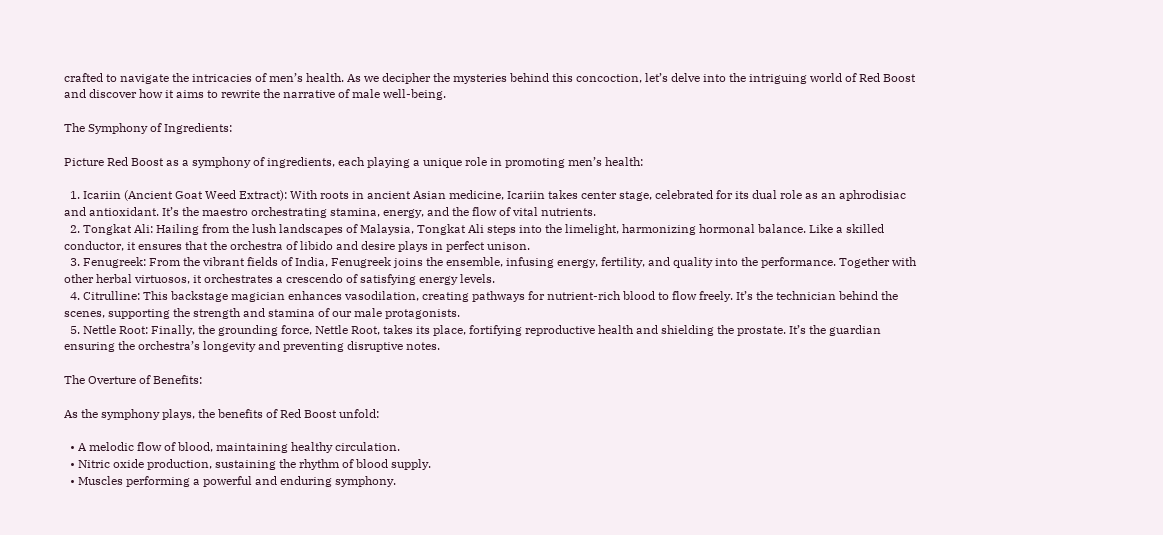crafted to navigate the intricacies of men’s health. As we decipher the mysteries behind this concoction, let’s delve into the intriguing world of Red Boost and discover how it aims to rewrite the narrative of male well-being.

The Symphony of Ingredients:

Picture Red Boost as a symphony of ingredients, each playing a unique role in promoting men’s health:

  1. Icariin (Ancient Goat Weed Extract): With roots in ancient Asian medicine, Icariin takes center stage, celebrated for its dual role as an aphrodisiac and antioxidant. It’s the maestro orchestrating stamina, energy, and the flow of vital nutrients.
  2. Tongkat Ali: Hailing from the lush landscapes of Malaysia, Tongkat Ali steps into the limelight, harmonizing hormonal balance. Like a skilled conductor, it ensures that the orchestra of libido and desire plays in perfect unison.
  3. Fenugreek: From the vibrant fields of India, Fenugreek joins the ensemble, infusing energy, fertility, and quality into the performance. Together with other herbal virtuosos, it orchestrates a crescendo of satisfying energy levels.
  4. Citrulline: This backstage magician enhances vasodilation, creating pathways for nutrient-rich blood to flow freely. It’s the technician behind the scenes, supporting the strength and stamina of our male protagonists.
  5. Nettle Root: Finally, the grounding force, Nettle Root, takes its place, fortifying reproductive health and shielding the prostate. It’s the guardian ensuring the orchestra’s longevity and preventing disruptive notes.

The Overture of Benefits:

As the symphony plays, the benefits of Red Boost unfold:

  • A melodic flow of blood, maintaining healthy circulation.
  • Nitric oxide production, sustaining the rhythm of blood supply.
  • Muscles performing a powerful and enduring symphony.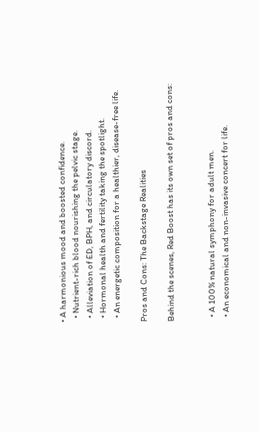• A harmonious mood and boosted confidence.
  • Nutrient-rich blood nourishing the pelvic stage.
  • Alleviation of ED, BPH, and circulatory discord.
  • Hormonal health and fertility taking the spotlight.
  • An energetic composition for a healthier, disease-free life.

Pros and Cons: The Backstage Realities

Behind the scenes, Red Boost has its own set of pros and cons:


  • A 100% natural symphony for adult men.
  • An economical and non-invasive concert for life.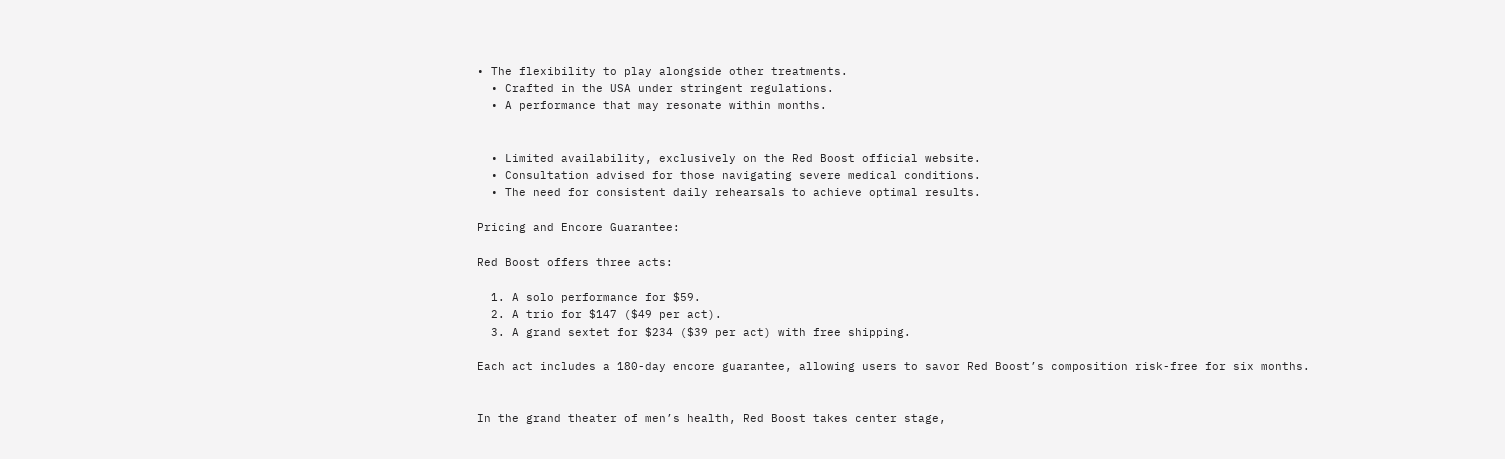• The flexibility to play alongside other treatments.
  • Crafted in the USA under stringent regulations.
  • A performance that may resonate within months.


  • Limited availability, exclusively on the Red Boost official website.
  • Consultation advised for those navigating severe medical conditions.
  • The need for consistent daily rehearsals to achieve optimal results.

Pricing and Encore Guarantee:

Red Boost offers three acts:

  1. A solo performance for $59.
  2. A trio for $147 ($49 per act).
  3. A grand sextet for $234 ($39 per act) with free shipping.

Each act includes a 180-day encore guarantee, allowing users to savor Red Boost’s composition risk-free for six months.


In the grand theater of men’s health, Red Boost takes center stage,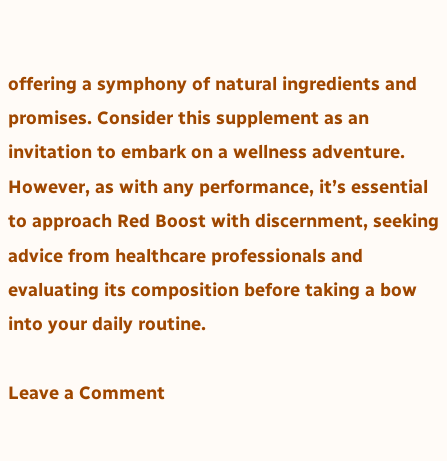offering a symphony of natural ingredients and promises. Consider this supplement as an invitation to embark on a wellness adventure. However, as with any performance, it’s essential to approach Red Boost with discernment, seeking advice from healthcare professionals and evaluating its composition before taking a bow into your daily routine.

Leave a Comment